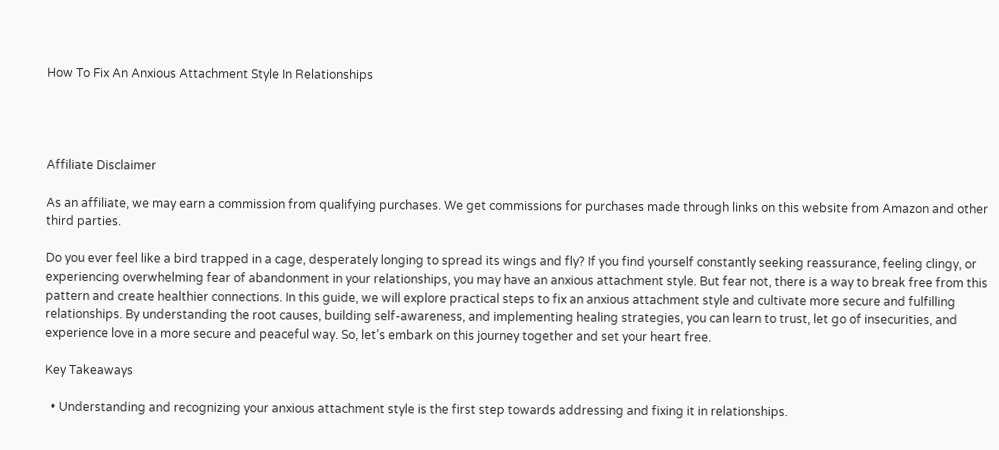How To Fix An Anxious Attachment Style In Relationships




Affiliate Disclaimer

As an affiliate, we may earn a commission from qualifying purchases. We get commissions for purchases made through links on this website from Amazon and other third parties.

Do you ever feel like a bird trapped in a cage, desperately longing to spread its wings and fly? If you find yourself constantly seeking reassurance, feeling clingy, or experiencing overwhelming fear of abandonment in your relationships, you may have an anxious attachment style. But fear not, there is a way to break free from this pattern and create healthier connections. In this guide, we will explore practical steps to fix an anxious attachment style and cultivate more secure and fulfilling relationships. By understanding the root causes, building self-awareness, and implementing healing strategies, you can learn to trust, let go of insecurities, and experience love in a more secure and peaceful way. So, let’s embark on this journey together and set your heart free.

Key Takeaways

  • Understanding and recognizing your anxious attachment style is the first step towards addressing and fixing it in relationships.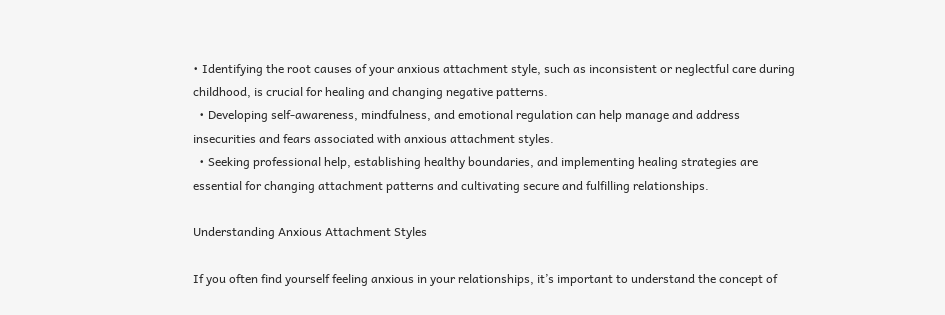• Identifying the root causes of your anxious attachment style, such as inconsistent or neglectful care during childhood, is crucial for healing and changing negative patterns.
  • Developing self-awareness, mindfulness, and emotional regulation can help manage and address insecurities and fears associated with anxious attachment styles.
  • Seeking professional help, establishing healthy boundaries, and implementing healing strategies are essential for changing attachment patterns and cultivating secure and fulfilling relationships.

Understanding Anxious Attachment Styles

If you often find yourself feeling anxious in your relationships, it’s important to understand the concept of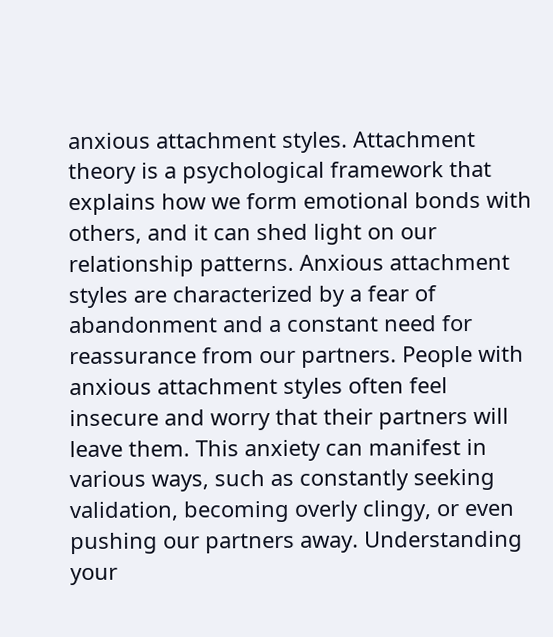anxious attachment styles. Attachment theory is a psychological framework that explains how we form emotional bonds with others, and it can shed light on our relationship patterns. Anxious attachment styles are characterized by a fear of abandonment and a constant need for reassurance from our partners. People with anxious attachment styles often feel insecure and worry that their partners will leave them. This anxiety can manifest in various ways, such as constantly seeking validation, becoming overly clingy, or even pushing our partners away. Understanding your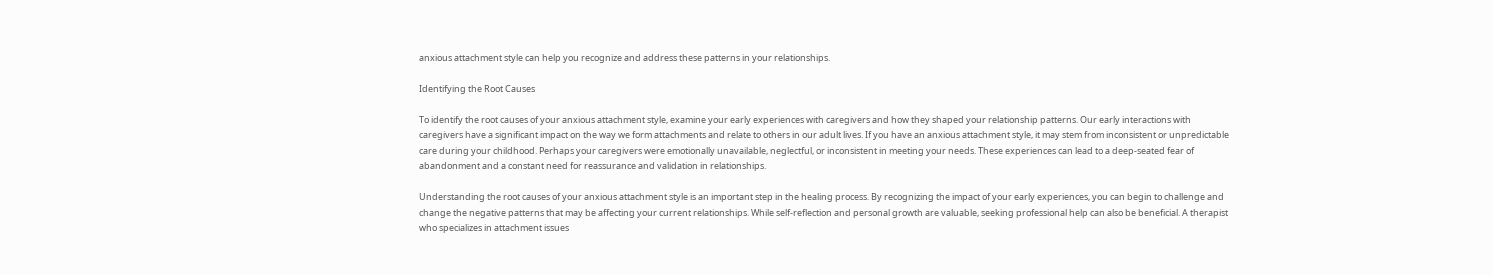anxious attachment style can help you recognize and address these patterns in your relationships.

Identifying the Root Causes

To identify the root causes of your anxious attachment style, examine your early experiences with caregivers and how they shaped your relationship patterns. Our early interactions with caregivers have a significant impact on the way we form attachments and relate to others in our adult lives. If you have an anxious attachment style, it may stem from inconsistent or unpredictable care during your childhood. Perhaps your caregivers were emotionally unavailable, neglectful, or inconsistent in meeting your needs. These experiences can lead to a deep-seated fear of abandonment and a constant need for reassurance and validation in relationships.

Understanding the root causes of your anxious attachment style is an important step in the healing process. By recognizing the impact of your early experiences, you can begin to challenge and change the negative patterns that may be affecting your current relationships. While self-reflection and personal growth are valuable, seeking professional help can also be beneficial. A therapist who specializes in attachment issues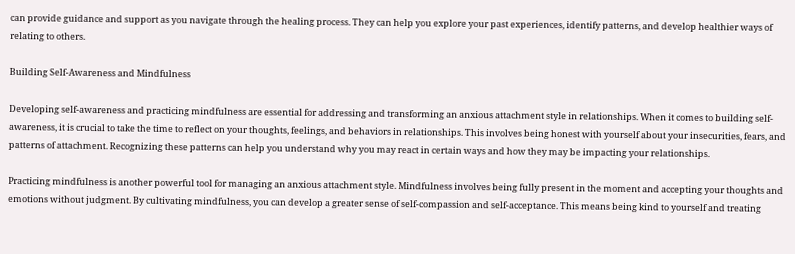can provide guidance and support as you navigate through the healing process. They can help you explore your past experiences, identify patterns, and develop healthier ways of relating to others.

Building Self-Awareness and Mindfulness

Developing self-awareness and practicing mindfulness are essential for addressing and transforming an anxious attachment style in relationships. When it comes to building self-awareness, it is crucial to take the time to reflect on your thoughts, feelings, and behaviors in relationships. This involves being honest with yourself about your insecurities, fears, and patterns of attachment. Recognizing these patterns can help you understand why you may react in certain ways and how they may be impacting your relationships.

Practicing mindfulness is another powerful tool for managing an anxious attachment style. Mindfulness involves being fully present in the moment and accepting your thoughts and emotions without judgment. By cultivating mindfulness, you can develop a greater sense of self-compassion and self-acceptance. This means being kind to yourself and treating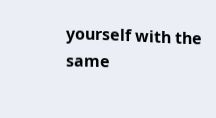yourself with the same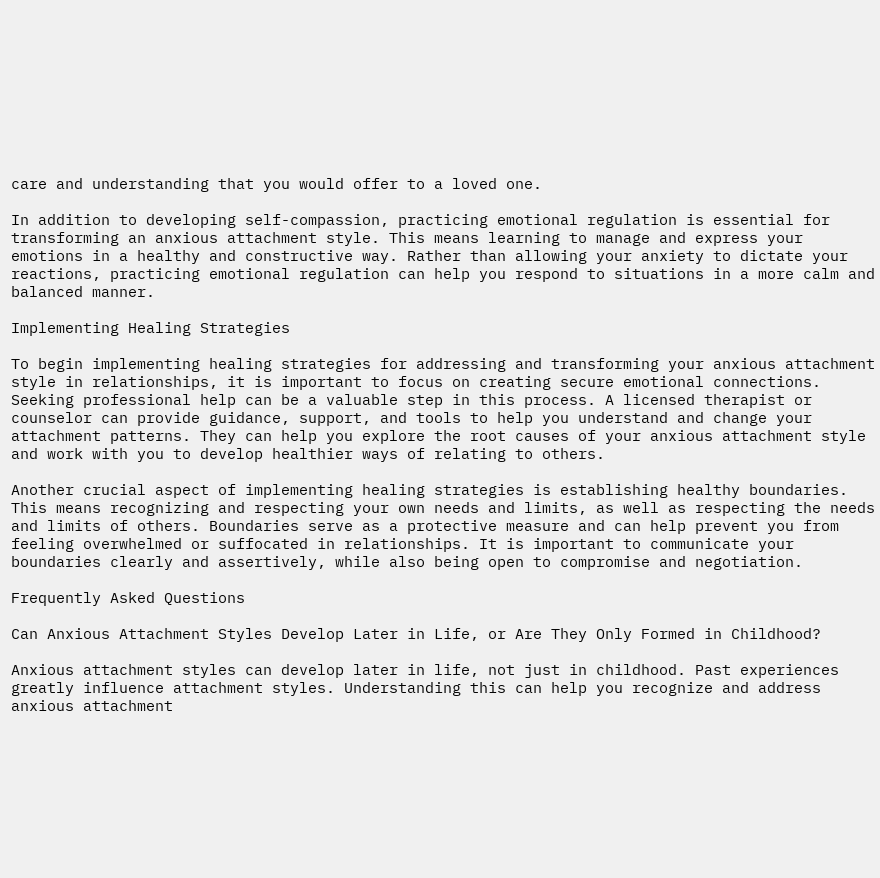care and understanding that you would offer to a loved one.

In addition to developing self-compassion, practicing emotional regulation is essential for transforming an anxious attachment style. This means learning to manage and express your emotions in a healthy and constructive way. Rather than allowing your anxiety to dictate your reactions, practicing emotional regulation can help you respond to situations in a more calm and balanced manner.

Implementing Healing Strategies

To begin implementing healing strategies for addressing and transforming your anxious attachment style in relationships, it is important to focus on creating secure emotional connections. Seeking professional help can be a valuable step in this process. A licensed therapist or counselor can provide guidance, support, and tools to help you understand and change your attachment patterns. They can help you explore the root causes of your anxious attachment style and work with you to develop healthier ways of relating to others.

Another crucial aspect of implementing healing strategies is establishing healthy boundaries. This means recognizing and respecting your own needs and limits, as well as respecting the needs and limits of others. Boundaries serve as a protective measure and can help prevent you from feeling overwhelmed or suffocated in relationships. It is important to communicate your boundaries clearly and assertively, while also being open to compromise and negotiation.

Frequently Asked Questions

Can Anxious Attachment Styles Develop Later in Life, or Are They Only Formed in Childhood?

Anxious attachment styles can develop later in life, not just in childhood. Past experiences greatly influence attachment styles. Understanding this can help you recognize and address anxious attachment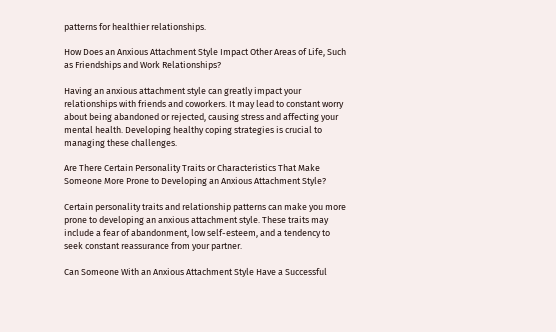patterns for healthier relationships.

How Does an Anxious Attachment Style Impact Other Areas of Life, Such as Friendships and Work Relationships?

Having an anxious attachment style can greatly impact your relationships with friends and coworkers. It may lead to constant worry about being abandoned or rejected, causing stress and affecting your mental health. Developing healthy coping strategies is crucial to managing these challenges.

Are There Certain Personality Traits or Characteristics That Make Someone More Prone to Developing an Anxious Attachment Style?

Certain personality traits and relationship patterns can make you more prone to developing an anxious attachment style. These traits may include a fear of abandonment, low self-esteem, and a tendency to seek constant reassurance from your partner.

Can Someone With an Anxious Attachment Style Have a Successful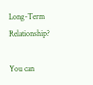Long-Term Relationship?

You can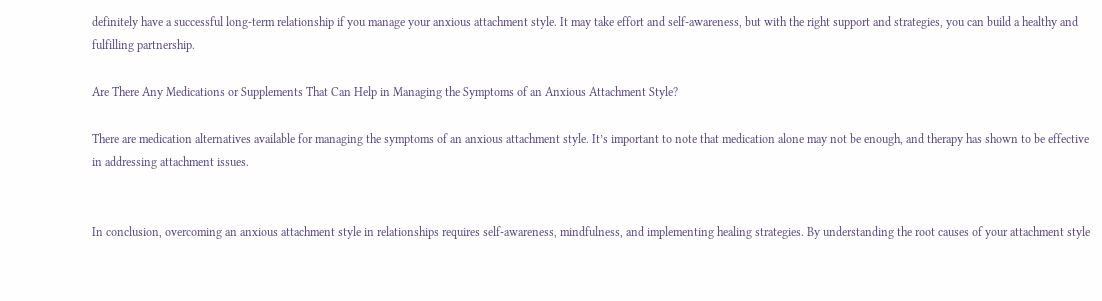definitely have a successful long-term relationship if you manage your anxious attachment style. It may take effort and self-awareness, but with the right support and strategies, you can build a healthy and fulfilling partnership.

Are There Any Medications or Supplements That Can Help in Managing the Symptoms of an Anxious Attachment Style?

There are medication alternatives available for managing the symptoms of an anxious attachment style. It’s important to note that medication alone may not be enough, and therapy has shown to be effective in addressing attachment issues.


In conclusion, overcoming an anxious attachment style in relationships requires self-awareness, mindfulness, and implementing healing strategies. By understanding the root causes of your attachment style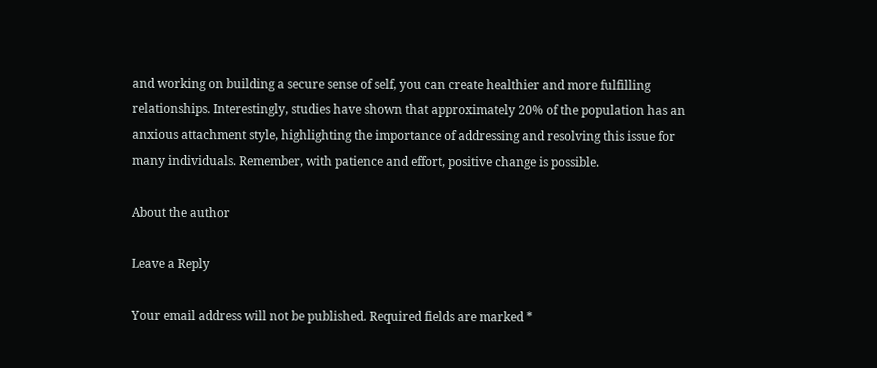and working on building a secure sense of self, you can create healthier and more fulfilling relationships. Interestingly, studies have shown that approximately 20% of the population has an anxious attachment style, highlighting the importance of addressing and resolving this issue for many individuals. Remember, with patience and effort, positive change is possible.

About the author

Leave a Reply

Your email address will not be published. Required fields are marked *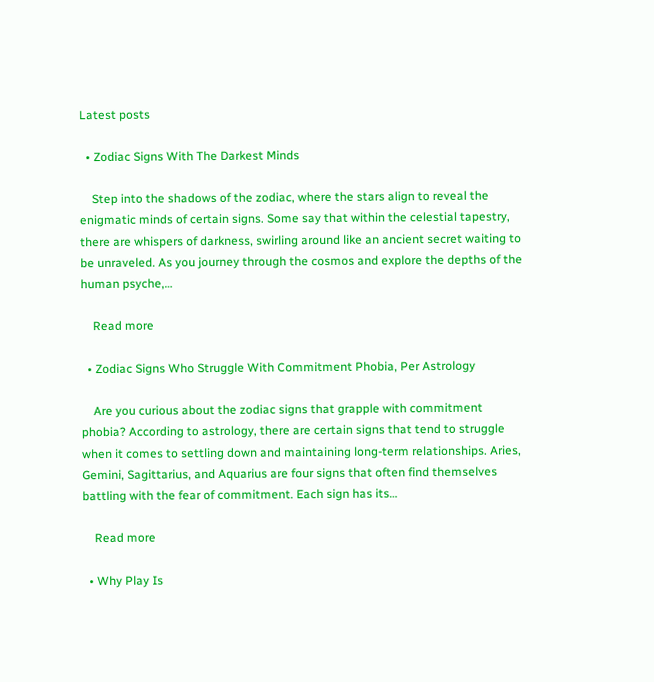Latest posts

  • Zodiac Signs With The Darkest Minds

    Step into the shadows of the zodiac, where the stars align to reveal the enigmatic minds of certain signs. Some say that within the celestial tapestry, there are whispers of darkness, swirling around like an ancient secret waiting to be unraveled. As you journey through the cosmos and explore the depths of the human psyche,…

    Read more

  • Zodiac Signs Who Struggle With Commitment Phobia, Per Astrology

    Are you curious about the zodiac signs that grapple with commitment phobia? According to astrology, there are certain signs that tend to struggle when it comes to settling down and maintaining long-term relationships. Aries, Gemini, Sagittarius, and Aquarius are four signs that often find themselves battling with the fear of commitment. Each sign has its…

    Read more

  • Why Play Is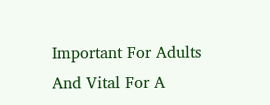Important For Adults And Vital For A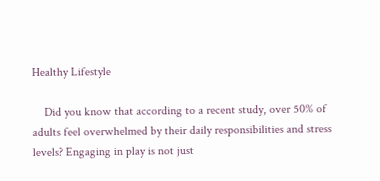Healthy Lifestyle

    Did you know that according to a recent study, over 50% of adults feel overwhelmed by their daily responsibilities and stress levels? Engaging in play is not just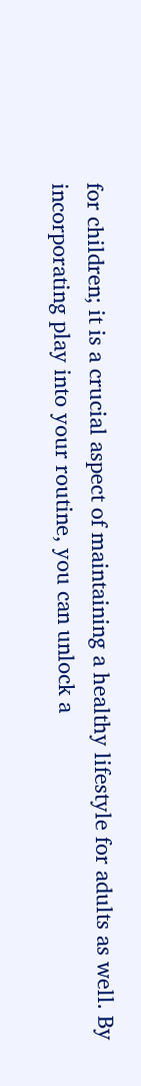for children; it is a crucial aspect of maintaining a healthy lifestyle for adults as well. By incorporating play into your routine, you can unlock a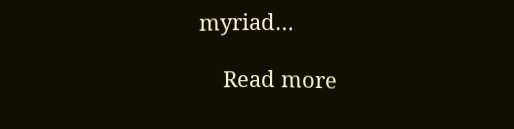myriad…

    Read more